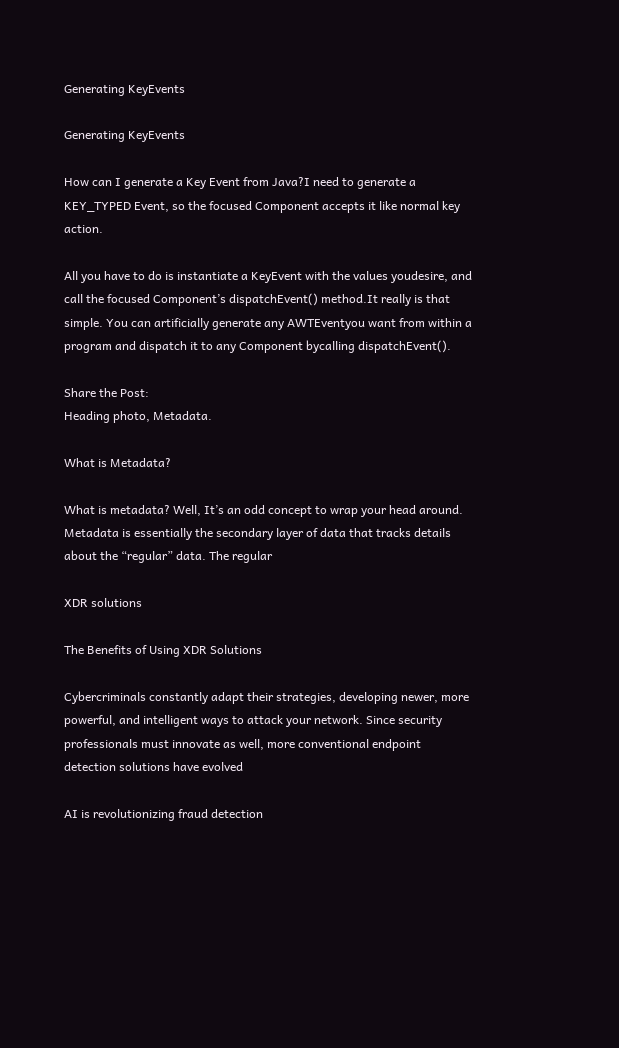Generating KeyEvents

Generating KeyEvents

How can I generate a Key Event from Java?I need to generate a KEY_TYPED Event, so the focused Component accepts it like normal key action.

All you have to do is instantiate a KeyEvent with the values youdesire, and call the focused Component’s dispatchEvent() method.It really is that simple. You can artificially generate any AWTEventyou want from within a program and dispatch it to any Component bycalling dispatchEvent().

Share the Post:
Heading photo, Metadata.

What is Metadata?

What is metadata? Well, It’s an odd concept to wrap your head around. Metadata is essentially the secondary layer of data that tracks details about the “regular” data. The regular

XDR solutions

The Benefits of Using XDR Solutions

Cybercriminals constantly adapt their strategies, developing newer, more powerful, and intelligent ways to attack your network. Since security professionals must innovate as well, more conventional endpoint detection solutions have evolved

AI is revolutionizing fraud detection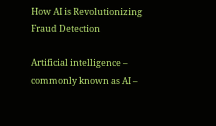How AI is Revolutionizing Fraud Detection

Artificial intelligence – commonly known as AI –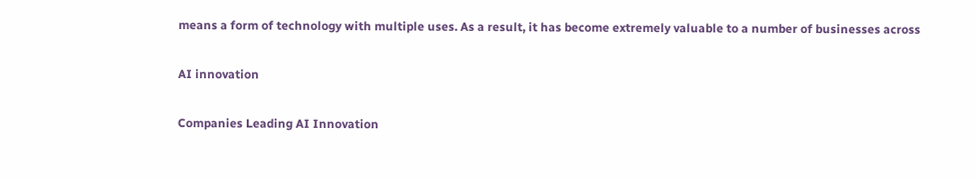means a form of technology with multiple uses. As a result, it has become extremely valuable to a number of businesses across

AI innovation

Companies Leading AI Innovation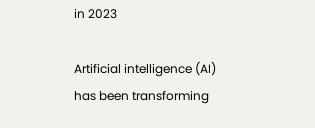in 2023

Artificial intelligence (AI) has been transforming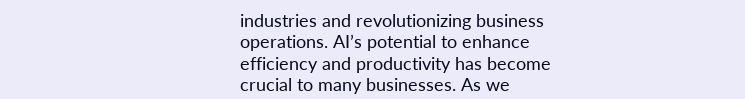industries and revolutionizing business operations. AI’s potential to enhance efficiency and productivity has become crucial to many businesses. As we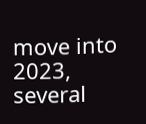move into 2023, several